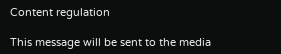Content regulation

This message will be sent to the media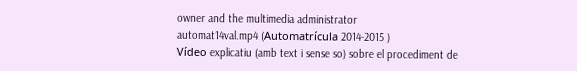owner and the multimedia administrator
automat14val.mp4 (Automatrícula 2014-2015 )
Vídeo explicatiu (amb text i sense so) sobre el procediment de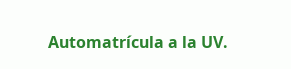Automatrícula a la UV.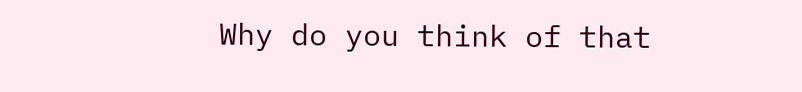Why do you think of that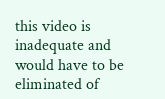this video is inadequate and would have to be eliminated of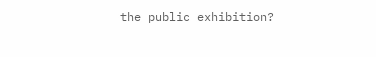the public exhibition?